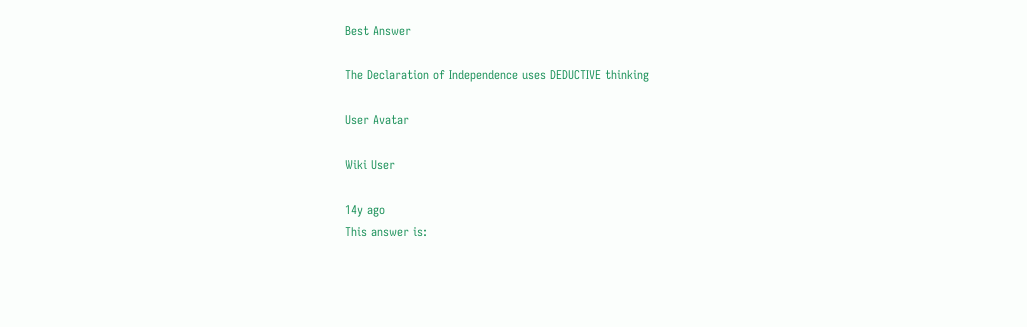Best Answer

The Declaration of Independence uses DEDUCTIVE thinking

User Avatar

Wiki User

14y ago
This answer is: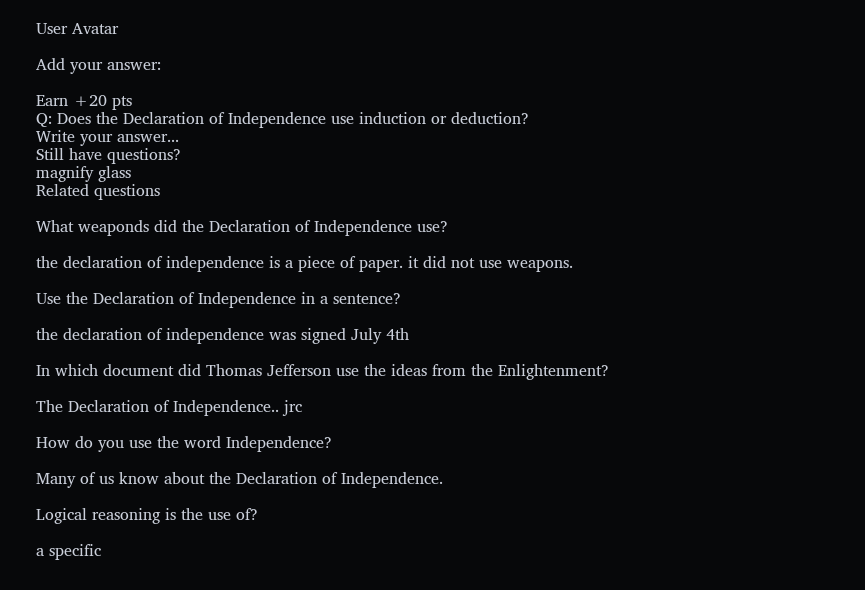User Avatar

Add your answer:

Earn +20 pts
Q: Does the Declaration of Independence use induction or deduction?
Write your answer...
Still have questions?
magnify glass
Related questions

What weaponds did the Declaration of Independence use?

the declaration of independence is a piece of paper. it did not use weapons.

Use the Declaration of Independence in a sentence?

the declaration of independence was signed July 4th

In which document did Thomas Jefferson use the ideas from the Enlightenment?

The Declaration of Independence.. jrc

How do you use the word Independence?

Many of us know about the Declaration of Independence.

Logical reasoning is the use of?

a specific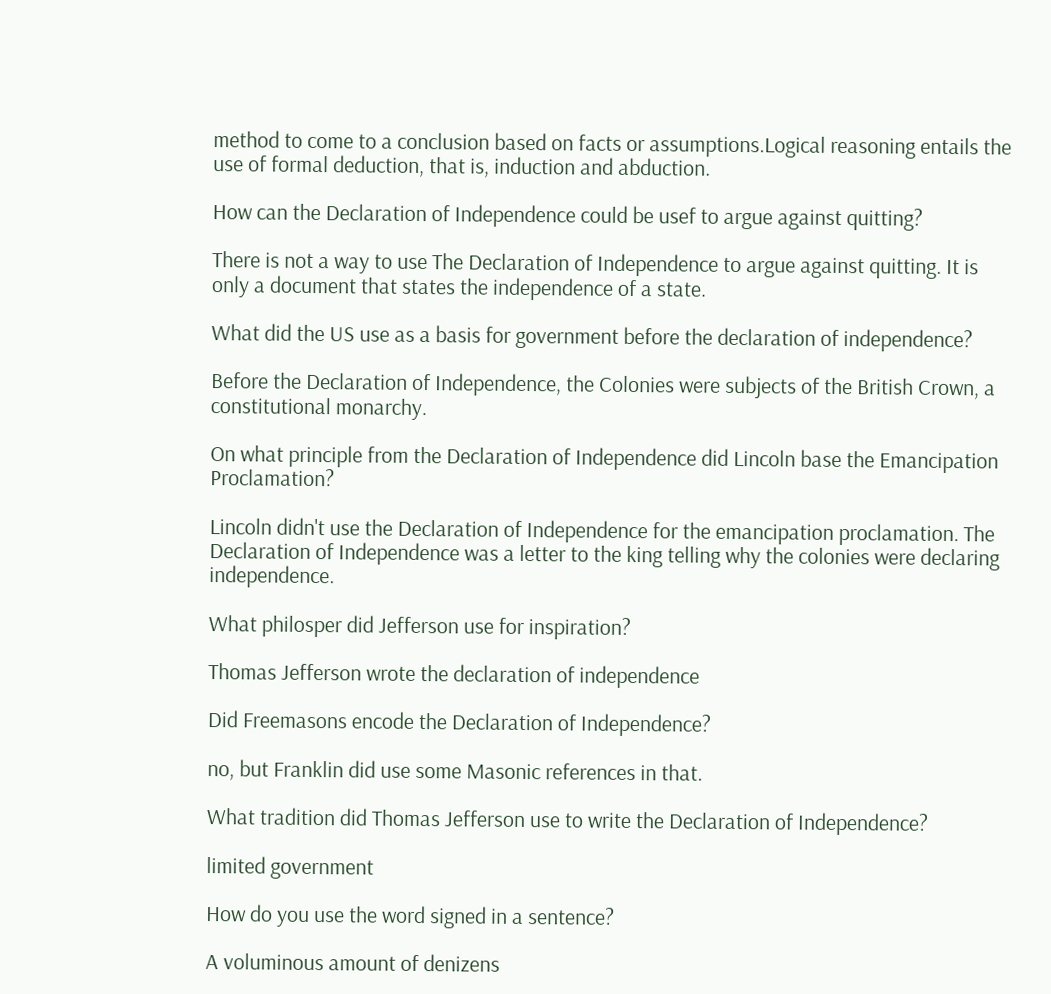method to come to a conclusion based on facts or assumptions.Logical reasoning entails the use of formal deduction, that is, induction and abduction.

How can the Declaration of Independence could be usef to argue against quitting?

There is not a way to use The Declaration of Independence to argue against quitting. It is only a document that states the independence of a state.

What did the US use as a basis for government before the declaration of independence?

Before the Declaration of Independence, the Colonies were subjects of the British Crown, a constitutional monarchy.

On what principle from the Declaration of Independence did Lincoln base the Emancipation Proclamation?

Lincoln didn't use the Declaration of Independence for the emancipation proclamation. The Declaration of Independence was a letter to the king telling why the colonies were declaring independence.

What philosper did Jefferson use for inspiration?

Thomas Jefferson wrote the declaration of independence

Did Freemasons encode the Declaration of Independence?

no, but Franklin did use some Masonic references in that.

What tradition did Thomas Jefferson use to write the Declaration of Independence?

limited government

How do you use the word signed in a sentence?

A voluminous amount of denizens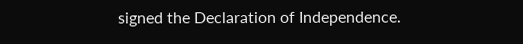signed the Declaration of Independence.